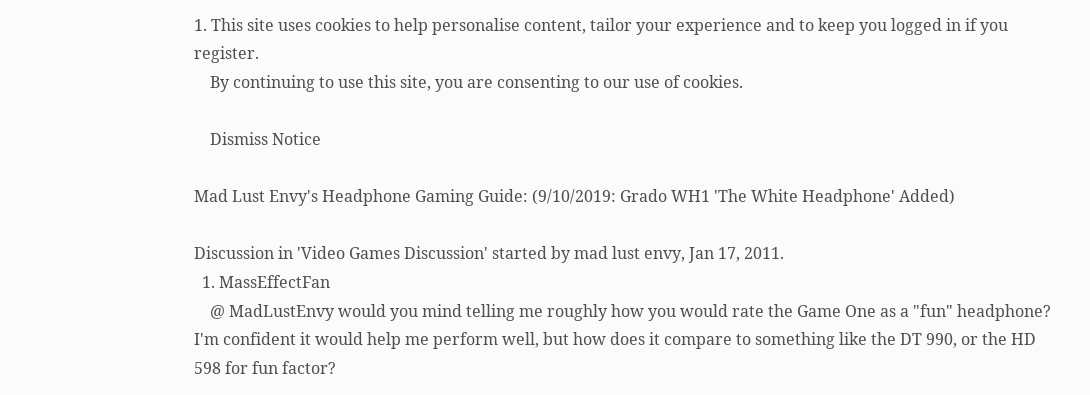1. This site uses cookies to help personalise content, tailor your experience and to keep you logged in if you register.
    By continuing to use this site, you are consenting to our use of cookies.

    Dismiss Notice

Mad Lust Envy's Headphone Gaming Guide: (9/10/2019: Grado WH1 'The White Headphone' Added)

Discussion in 'Video Games Discussion' started by mad lust envy, Jan 17, 2011.
  1. MassEffectFan
    @ MadLustEnvy would you mind telling me roughly how you would rate the Game One as a "fun" headphone? I'm confident it would help me perform well, but how does it compare to something like the DT 990, or the HD 598 for fun factor?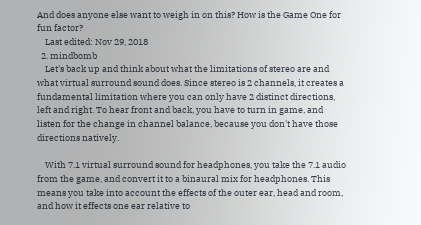And does anyone else want to weigh in on this? How is the Game One for fun factor?
    Last edited: Nov 29, 2018
  2. mindbomb
    Let's back up and think about what the limitations of stereo are and what virtual surround sound does. Since stereo is 2 channels, it creates a fundamental limitation where you can only have 2 distinct directions, left and right. To hear front and back, you have to turn in game, and listen for the change in channel balance, because you don't have those directions natively.

    With 7.1 virtual surround sound for headphones, you take the 7.1 audio from the game, and convert it to a binaural mix for headphones. This means you take into account the effects of the outer ear, head and room, and how it effects one ear relative to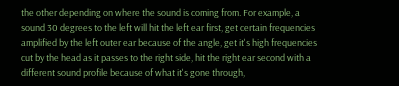the other depending on where the sound is coming from. For example, a sound 30 degrees to the left will hit the left ear first, get certain frequencies amplified by the left outer ear because of the angle, get it's high frequencies cut by the head as it passes to the right side, hit the right ear second with a different sound profile because of what it's gone through,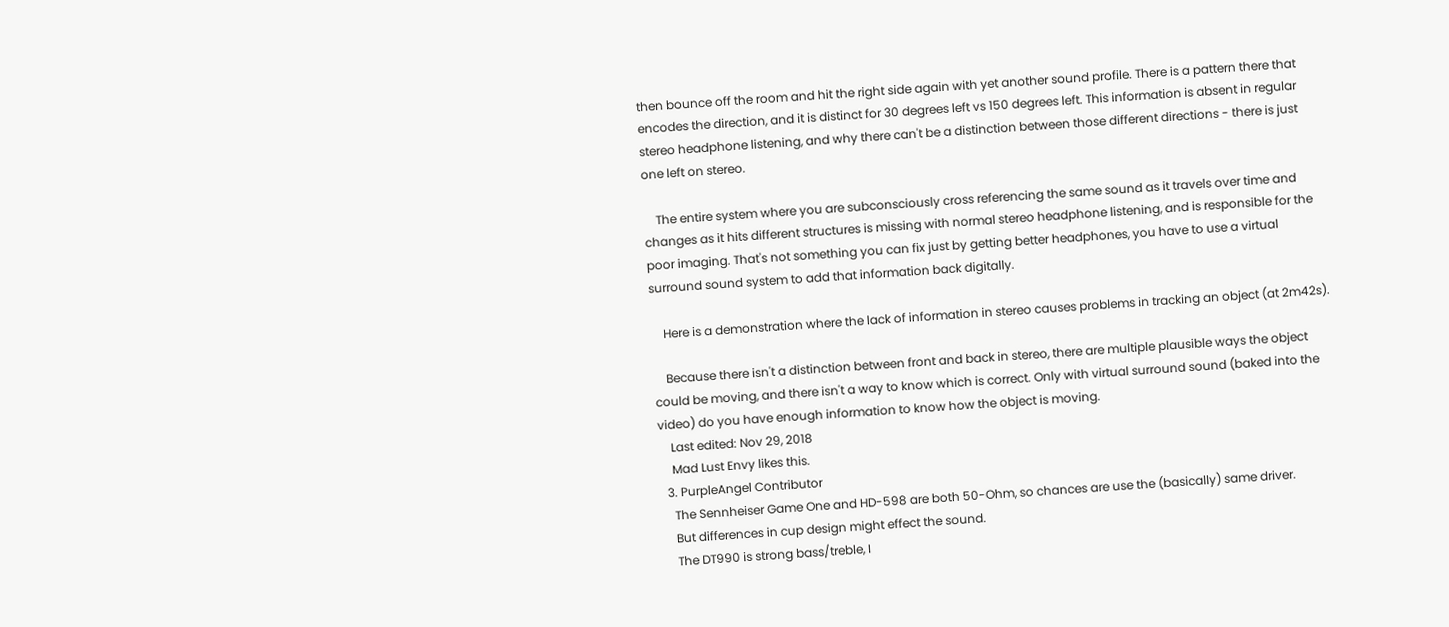then bounce off the room and hit the right side again with yet another sound profile. There is a pattern there that encodes the direction, and it is distinct for 30 degrees left vs 150 degrees left. This information is absent in regular stereo headphone listening, and why there can't be a distinction between those different directions - there is just one left on stereo.

    The entire system where you are subconsciously cross referencing the same sound as it travels over time and changes as it hits different structures is missing with normal stereo headphone listening, and is responsible for the poor imaging. That's not something you can fix just by getting better headphones, you have to use a virtual surround sound system to add that information back digitally.

    Here is a demonstration where the lack of information in stereo causes problems in tracking an object (at 2m42s).

    Because there isn't a distinction between front and back in stereo, there are multiple plausible ways the object could be moving, and there isn't a way to know which is correct. Only with virtual surround sound (baked into the video) do you have enough information to know how the object is moving.
    Last edited: Nov 29, 2018
    Mad Lust Envy likes this.
  3. PurpleAngel Contributor
    The Sennheiser Game One and HD-598 are both 50-Ohm, so chances are use the (basically) same driver.
    But differences in cup design might effect the sound.
    The DT990 is strong bass/treble, I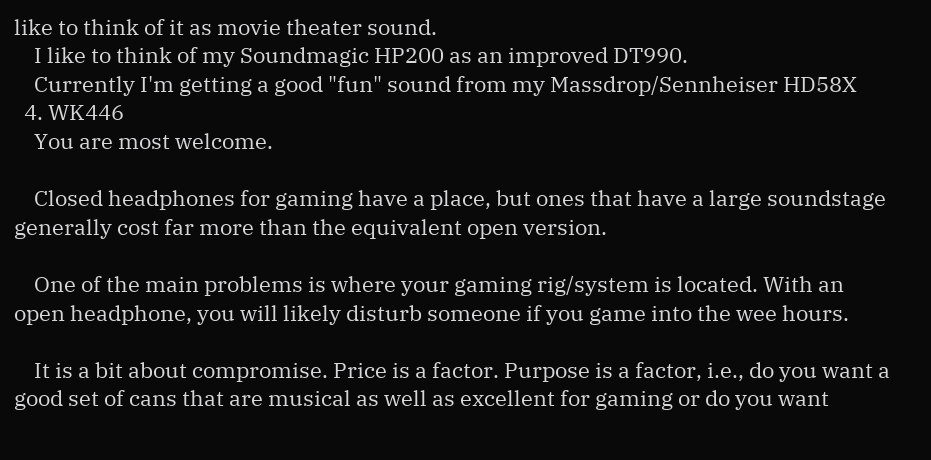like to think of it as movie theater sound.
    I like to think of my Soundmagic HP200 as an improved DT990.
    Currently I'm getting a good "fun" sound from my Massdrop/Sennheiser HD58X
  4. WK446
    You are most welcome.

    Closed headphones for gaming have a place, but ones that have a large soundstage generally cost far more than the equivalent open version.

    One of the main problems is where your gaming rig/system is located. With an open headphone, you will likely disturb someone if you game into the wee hours.

    It is a bit about compromise. Price is a factor. Purpose is a factor, i.e., do you want a good set of cans that are musical as well as excellent for gaming or do you want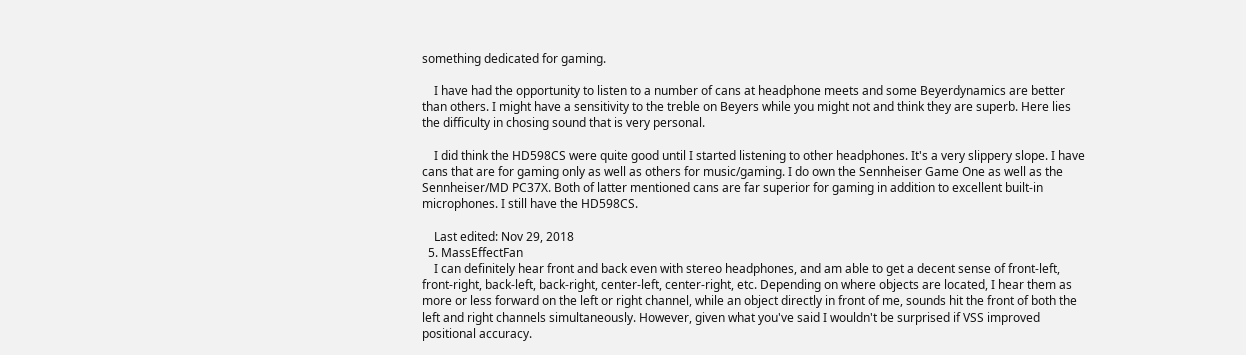something dedicated for gaming.

    I have had the opportunity to listen to a number of cans at headphone meets and some Beyerdynamics are better than others. I might have a sensitivity to the treble on Beyers while you might not and think they are superb. Here lies the difficulty in chosing sound that is very personal.

    I did think the HD598CS were quite good until I started listening to other headphones. It's a very slippery slope. I have cans that are for gaming only as well as others for music/gaming. I do own the Sennheiser Game One as well as the Sennheiser/MD PC37X. Both of latter mentioned cans are far superior for gaming in addition to excellent built-in microphones. I still have the HD598CS.

    Last edited: Nov 29, 2018
  5. MassEffectFan
    I can definitely hear front and back even with stereo headphones, and am able to get a decent sense of front-left, front-right, back-left, back-right, center-left, center-right, etc. Depending on where objects are located, I hear them as more or less forward on the left or right channel, while an object directly in front of me, sounds hit the front of both the left and right channels simultaneously. However, given what you've said I wouldn't be surprised if VSS improved positional accuracy.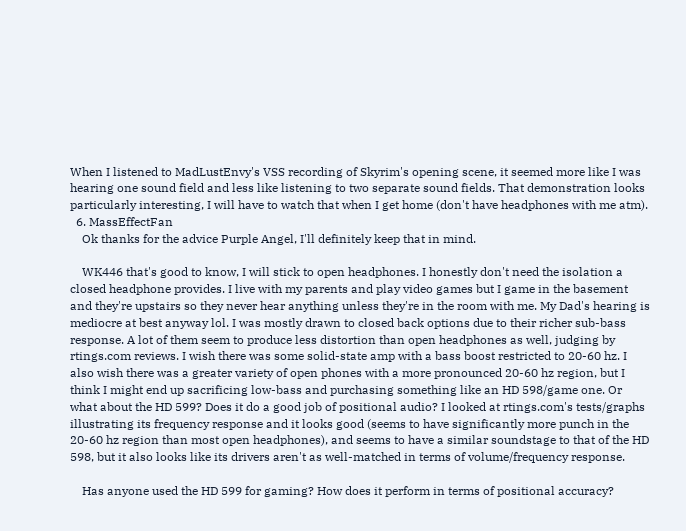When I listened to MadLustEnvy's VSS recording of Skyrim's opening scene, it seemed more like I was hearing one sound field and less like listening to two separate sound fields. That demonstration looks particularly interesting, I will have to watch that when I get home (don't have headphones with me atm).
  6. MassEffectFan
    Ok thanks for the advice Purple Angel, I'll definitely keep that in mind.

    WK446 that's good to know, I will stick to open headphones. I honestly don't need the isolation a closed headphone provides. I live with my parents and play video games but I game in the basement and they're upstairs so they never hear anything unless they're in the room with me. My Dad's hearing is mediocre at best anyway lol. I was mostly drawn to closed back options due to their richer sub-bass response. A lot of them seem to produce less distortion than open headphones as well, judging by rtings.com reviews. I wish there was some solid-state amp with a bass boost restricted to 20-60 hz. I also wish there was a greater variety of open phones with a more pronounced 20-60 hz region, but I think I might end up sacrificing low-bass and purchasing something like an HD 598/game one. Or what about the HD 599? Does it do a good job of positional audio? I looked at rtings.com's tests/graphs illustrating its frequency response and it looks good (seems to have significantly more punch in the 20-60 hz region than most open headphones), and seems to have a similar soundstage to that of the HD 598, but it also looks like its drivers aren't as well-matched in terms of volume/frequency response.

    Has anyone used the HD 599 for gaming? How does it perform in terms of positional accuracy?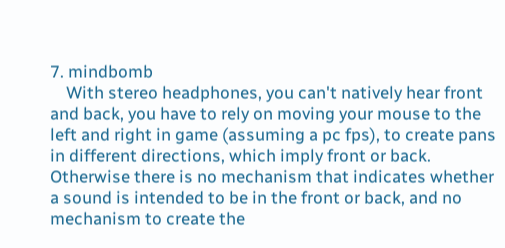7. mindbomb
    With stereo headphones, you can't natively hear front and back, you have to rely on moving your mouse to the left and right in game (assuming a pc fps), to create pans in different directions, which imply front or back. Otherwise there is no mechanism that indicates whether a sound is intended to be in the front or back, and no mechanism to create the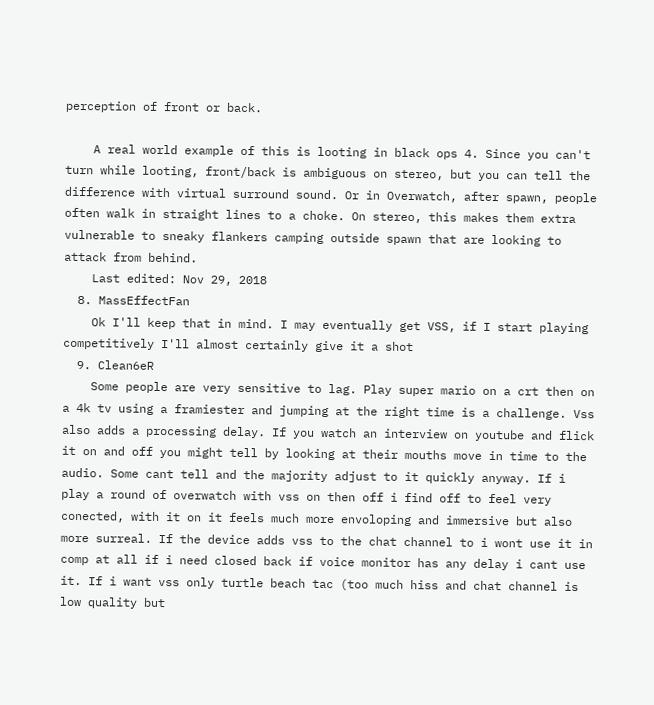perception of front or back.

    A real world example of this is looting in black ops 4. Since you can't turn while looting, front/back is ambiguous on stereo, but you can tell the difference with virtual surround sound. Or in Overwatch, after spawn, people often walk in straight lines to a choke. On stereo, this makes them extra vulnerable to sneaky flankers camping outside spawn that are looking to attack from behind.
    Last edited: Nov 29, 2018
  8. MassEffectFan
    Ok I'll keep that in mind. I may eventually get VSS, if I start playing competitively I'll almost certainly give it a shot
  9. Clean6eR
    Some people are very sensitive to lag. Play super mario on a crt then on a 4k tv using a framiester and jumping at the right time is a challenge. Vss also adds a processing delay. If you watch an interview on youtube and flick it on and off you might tell by looking at their mouths move in time to the audio. Some cant tell and the majority adjust to it quickly anyway. If i play a round of overwatch with vss on then off i find off to feel very conected, with it on it feels much more envoloping and immersive but also more surreal. If the device adds vss to the chat channel to i wont use it in comp at all if i need closed back if voice monitor has any delay i cant use it. If i want vss only turtle beach tac (too much hiss and chat channel is low quality but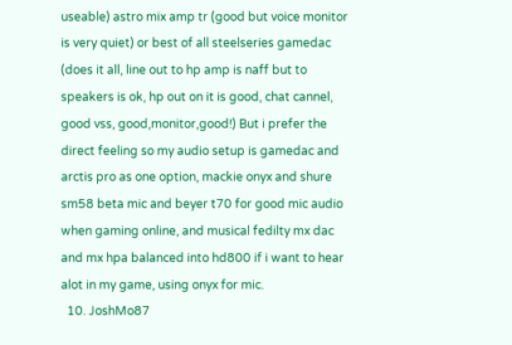useable) astro mix amp tr (good but voice monitor is very quiet) or best of all steelseries gamedac (does it all, line out to hp amp is naff but to speakers is ok, hp out on it is good, chat cannel, good vss, good,monitor,good!) But i prefer the direct feeling so my audio setup is gamedac and arctis pro as one option, mackie onyx and shure sm58 beta mic and beyer t70 for good mic audio when gaming online, and musical fedilty mx dac and mx hpa balanced into hd800 if i want to hear alot in my game, using onyx for mic.
  10. JoshMo87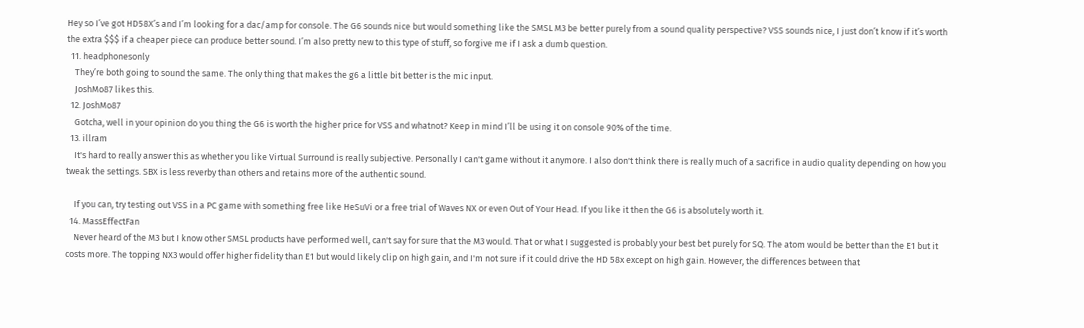Hey so I’ve got HD58X’s and I’m looking for a dac/amp for console. The G6 sounds nice but would something like the SMSL M3 be better purely from a sound quality perspective? VSS sounds nice, I just don’t know if it’s worth the extra $$$ if a cheaper piece can produce better sound. I’m also pretty new to this type of stuff, so forgive me if I ask a dumb question.
  11. headphonesonly
    They’re both going to sound the same. The only thing that makes the g6 a little bit better is the mic input.
    JoshMo87 likes this.
  12. JoshMo87
    Gotcha, well in your opinion do you thing the G6 is worth the higher price for VSS and whatnot? Keep in mind I’ll be using it on console 90% of the time.
  13. illram
    It's hard to really answer this as whether you like Virtual Surround is really subjective. Personally I can't game without it anymore. I also don't think there is really much of a sacrifice in audio quality depending on how you tweak the settings. SBX is less reverby than others and retains more of the authentic sound.

    If you can, try testing out VSS in a PC game with something free like HeSuVi or a free trial of Waves NX or even Out of Your Head. If you like it then the G6 is absolutely worth it.
  14. MassEffectFan
    Never heard of the M3 but I know other SMSL products have performed well, can't say for sure that the M3 would. That or what I suggested is probably your best bet purely for SQ. The atom would be better than the E1 but it costs more. The topping NX3 would offer higher fidelity than E1 but would likely clip on high gain, and I'm not sure if it could drive the HD 58x except on high gain. However, the differences between that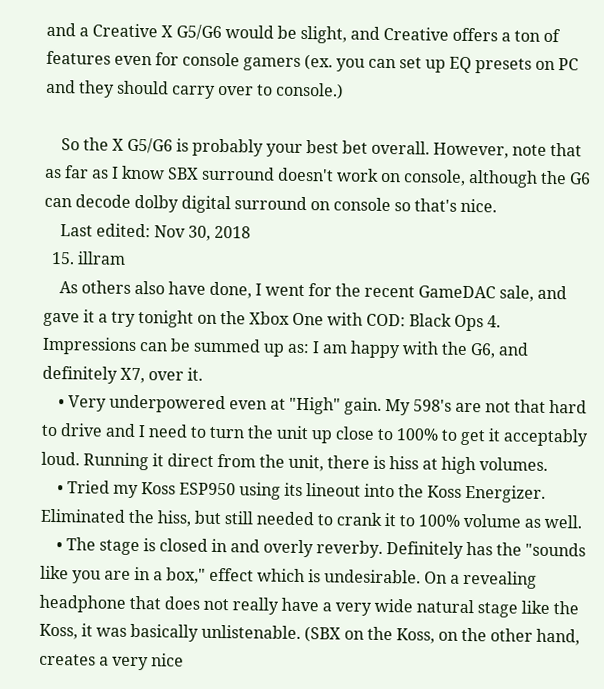and a Creative X G5/G6 would be slight, and Creative offers a ton of features even for console gamers (ex. you can set up EQ presets on PC and they should carry over to console.)

    So the X G5/G6 is probably your best bet overall. However, note that as far as I know SBX surround doesn't work on console, although the G6 can decode dolby digital surround on console so that's nice.
    Last edited: Nov 30, 2018
  15. illram
    As others also have done, I went for the recent GameDAC sale, and gave it a try tonight on the Xbox One with COD: Black Ops 4. Impressions can be summed up as: I am happy with the G6, and definitely X7, over it.
    • Very underpowered even at "High" gain. My 598's are not that hard to drive and I need to turn the unit up close to 100% to get it acceptably loud. Running it direct from the unit, there is hiss at high volumes.
    • Tried my Koss ESP950 using its lineout into the Koss Energizer. Eliminated the hiss, but still needed to crank it to 100% volume as well.
    • The stage is closed in and overly reverby. Definitely has the "sounds like you are in a box," effect which is undesirable. On a revealing headphone that does not really have a very wide natural stage like the Koss, it was basically unlistenable. (SBX on the Koss, on the other hand, creates a very nice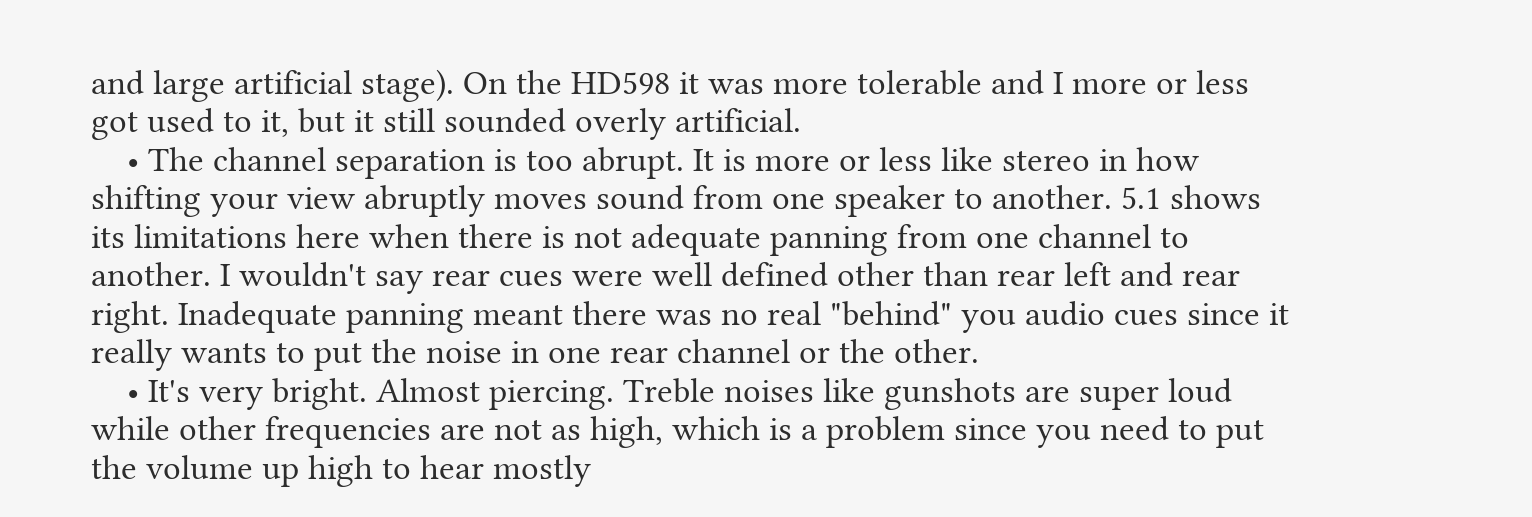and large artificial stage). On the HD598 it was more tolerable and I more or less got used to it, but it still sounded overly artificial.
    • The channel separation is too abrupt. It is more or less like stereo in how shifting your view abruptly moves sound from one speaker to another. 5.1 shows its limitations here when there is not adequate panning from one channel to another. I wouldn't say rear cues were well defined other than rear left and rear right. Inadequate panning meant there was no real "behind" you audio cues since it really wants to put the noise in one rear channel or the other.
    • It's very bright. Almost piercing. Treble noises like gunshots are super loud while other frequencies are not as high, which is a problem since you need to put the volume up high to hear mostly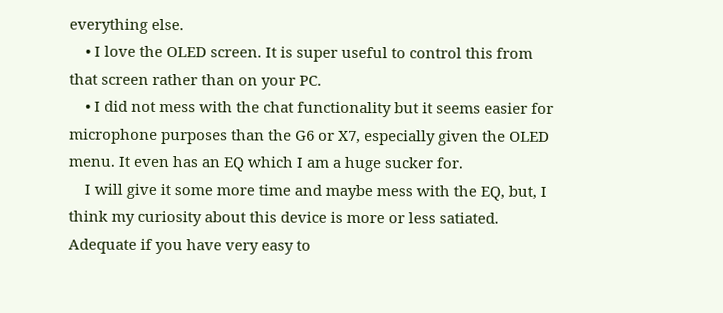everything else.
    • I love the OLED screen. It is super useful to control this from that screen rather than on your PC.
    • I did not mess with the chat functionality but it seems easier for microphone purposes than the G6 or X7, especially given the OLED menu. It even has an EQ which I am a huge sucker for.
    I will give it some more time and maybe mess with the EQ, but, I think my curiosity about this device is more or less satiated. Adequate if you have very easy to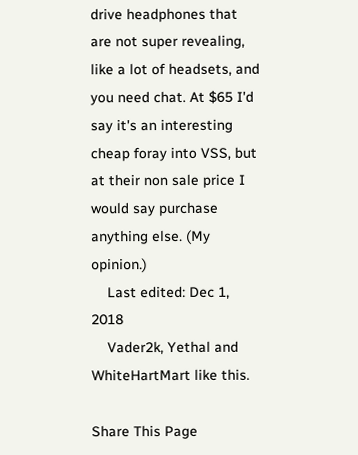drive headphones that are not super revealing, like a lot of headsets, and you need chat. At $65 I'd say it's an interesting cheap foray into VSS, but at their non sale price I would say purchase anything else. (My opinion.)
    Last edited: Dec 1, 2018
    Vader2k, Yethal and WhiteHartMart like this.

Share This Page